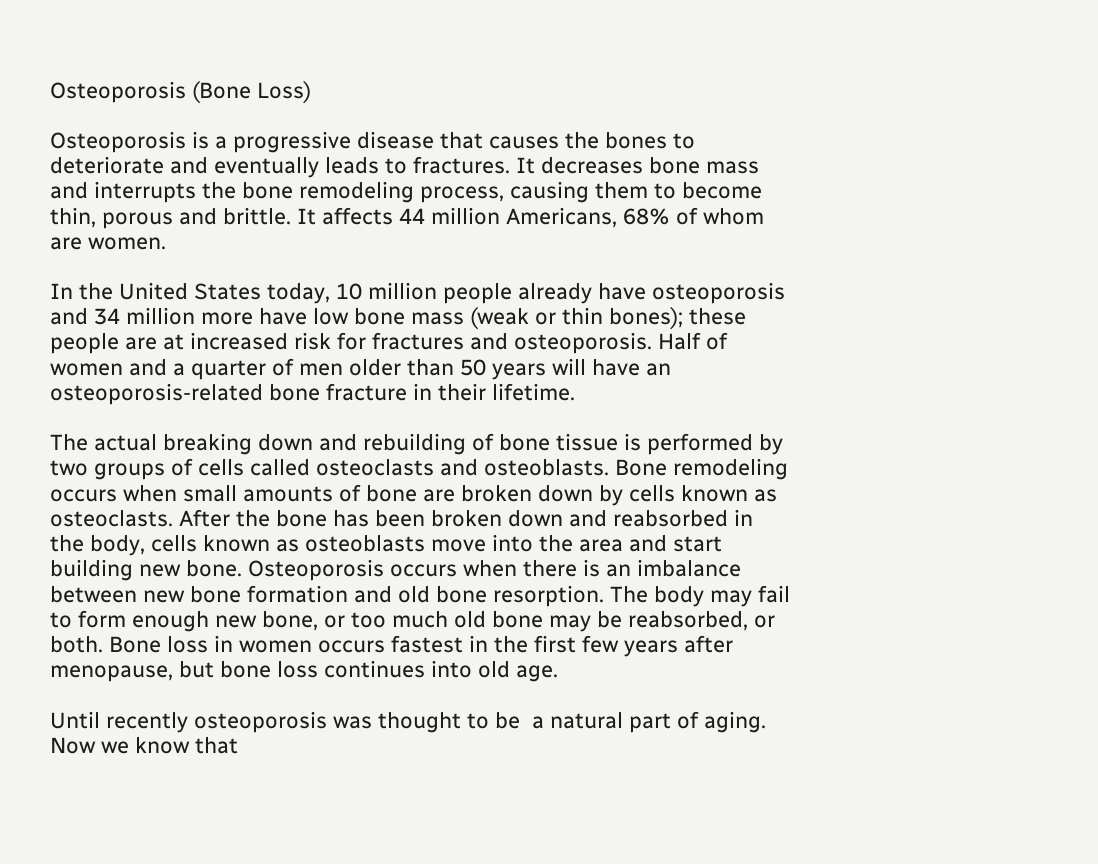Osteoporosis (Bone Loss)

Osteoporosis is a progressive disease that causes the bones to deteriorate and eventually leads to fractures. It decreases bone mass and interrupts the bone remodeling process, causing them to become thin, porous and brittle. It affects 44 million Americans, 68% of whom are women.

In the United States today, 10 million people already have osteoporosis and 34 million more have low bone mass (weak or thin bones); these people are at increased risk for fractures and osteoporosis. Half of women and a quarter of men older than 50 years will have an osteoporosis-related bone fracture in their lifetime.

The actual breaking down and rebuilding of bone tissue is performed by two groups of cells called osteoclasts and osteoblasts. Bone remodeling occurs when small amounts of bone are broken down by cells known as osteoclasts. After the bone has been broken down and reabsorbed in the body, cells known as osteoblasts move into the area and start building new bone. Osteoporosis occurs when there is an imbalance between new bone formation and old bone resorption. The body may fail to form enough new bone, or too much old bone may be reabsorbed, or both. Bone loss in women occurs fastest in the first few years after menopause, but bone loss continues into old age.

Until recently osteoporosis was thought to be  a natural part of aging. Now we know that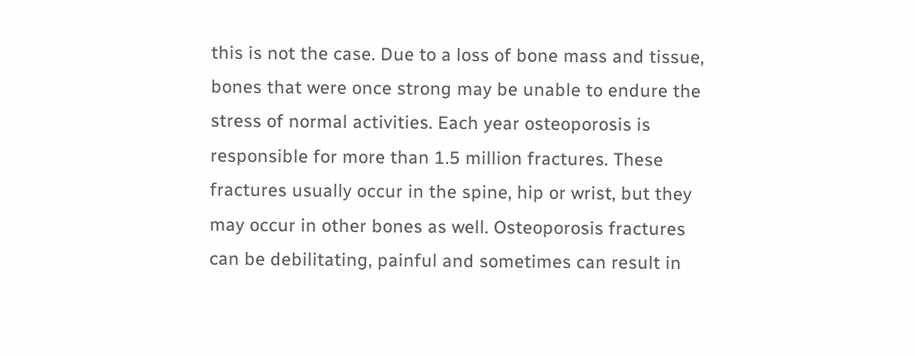this is not the case. Due to a loss of bone mass and tissue, bones that were once strong may be unable to endure the stress of normal activities. Each year osteoporosis is responsible for more than 1.5 million fractures. These fractures usually occur in the spine, hip or wrist, but they may occur in other bones as well. Osteoporosis fractures can be debilitating, painful and sometimes can result in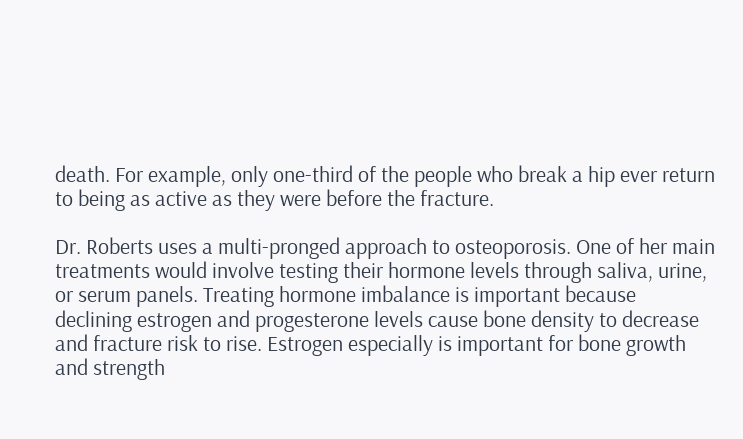death. For example, only one-third of the people who break a hip ever return to being as active as they were before the fracture.

Dr. Roberts uses a multi-pronged approach to osteoporosis. One of her main treatments would involve testing their hormone levels through saliva, urine, or serum panels. Treating hormone imbalance is important because declining estrogen and progesterone levels cause bone density to decrease and fracture risk to rise. Estrogen especially is important for bone growth and strength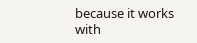because it works with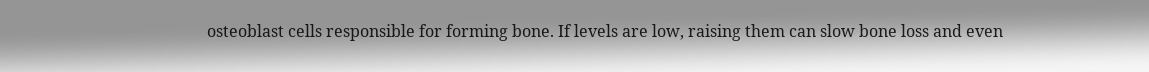osteoblast cells responsible for forming bone. If levels are low, raising them can slow bone loss and even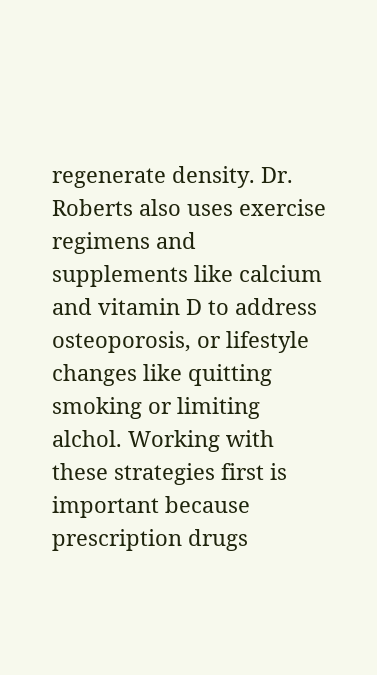regenerate density. Dr. Roberts also uses exercise regimens and supplements like calcium and vitamin D to address osteoporosis, or lifestyle changes like quitting smoking or limiting alchol. Working with these strategies first is important because prescription drugs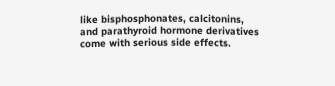like bisphosphonates, calcitonins, and parathyroid hormone derivatives come with serious side effects.